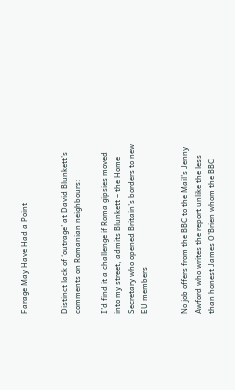Farage May Have Had a Point


Distinct lack of ‘outrage’ at David Blunkett’s comments on Romanian neighbours:

I’d find it a challenge if Roma gipsies moved into my street, admits Blunkett – the Home Secretary who opened Britain’s borders to new EU members


No job offers from the BBC to the Mail’s Jenny Awford who writes the report unlike the less than honest James O’Brien whom the BBC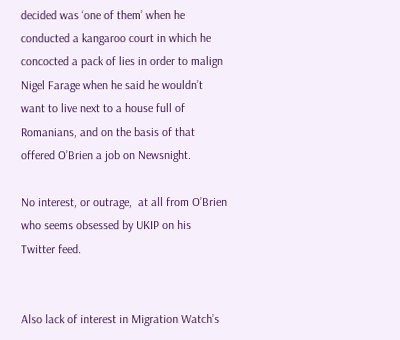decided was ‘one of them’ when he conducted a kangaroo court in which he concocted a pack of lies in order to malign Nigel Farage when he said he wouldn’t want to live next to a house full of Romanians, and on the basis of that offered O’Brien a job on Newsnight.

No interest, or outrage,  at all from O’Brien who seems obsessed by UKIP on his Twitter feed.


Also lack of interest in Migration Watch’s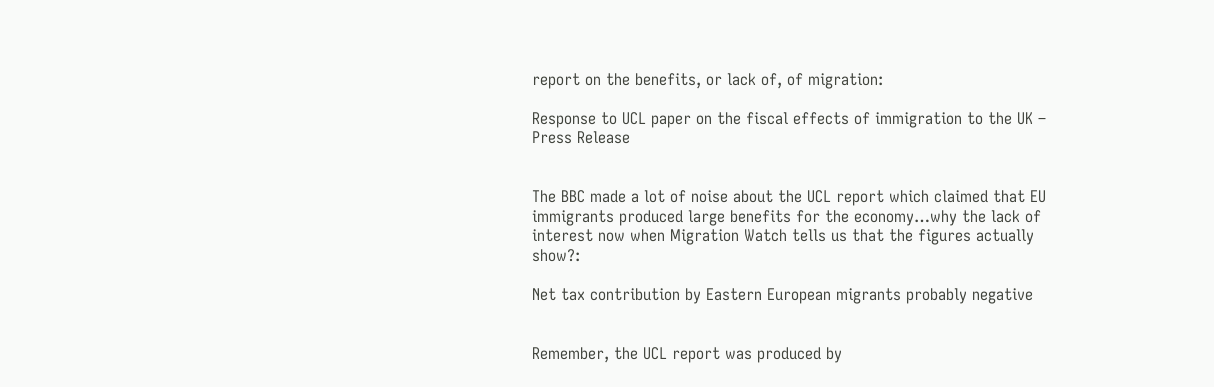report on the benefits, or lack of, of migration:

Response to UCL paper on the fiscal effects of immigration to the UK – Press Release


The BBC made a lot of noise about the UCL report which claimed that EU immigrants produced large benefits for the economy…why the lack of interest now when Migration Watch tells us that the figures actually show?:

Net tax contribution by Eastern European migrants probably negative


Remember, the UCL report was produced by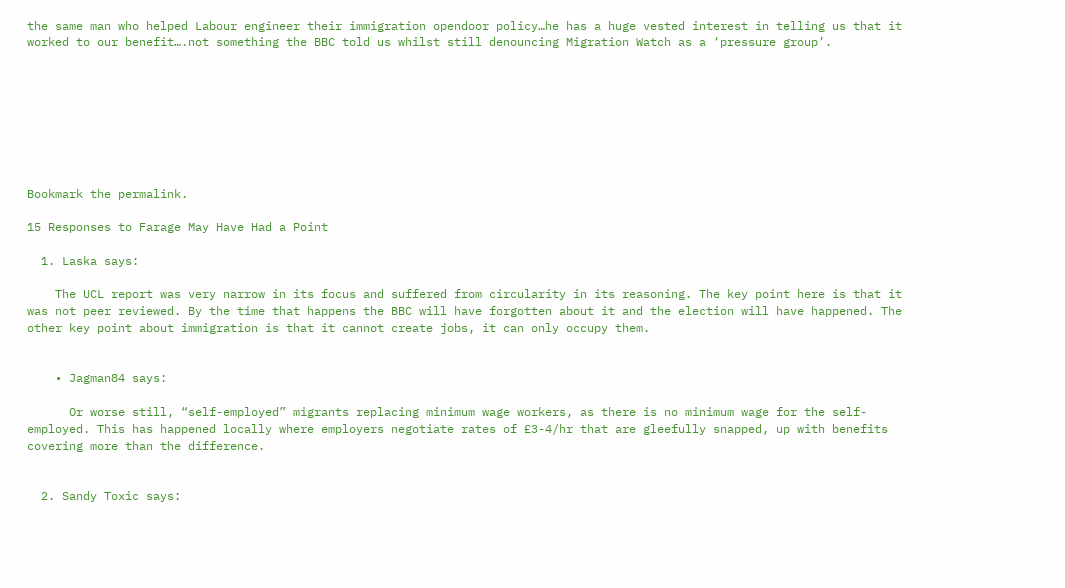the same man who helped Labour engineer their immigration opendoor policy…he has a huge vested interest in telling us that it worked to our benefit….not something the BBC told us whilst still denouncing Migration Watch as a ‘pressure group’.








Bookmark the permalink.

15 Responses to Farage May Have Had a Point

  1. Laska says:

    The UCL report was very narrow in its focus and suffered from circularity in its reasoning. The key point here is that it was not peer reviewed. By the time that happens the BBC will have forgotten about it and the election will have happened. The other key point about immigration is that it cannot create jobs, it can only occupy them.


    • Jagman84 says:

      Or worse still, “self-employed” migrants replacing minimum wage workers, as there is no minimum wage for the self-employed. This has happened locally where employers negotiate rates of £3-4/hr that are gleefully snapped, up with benefits covering more than the difference.


  2. Sandy Toxic says: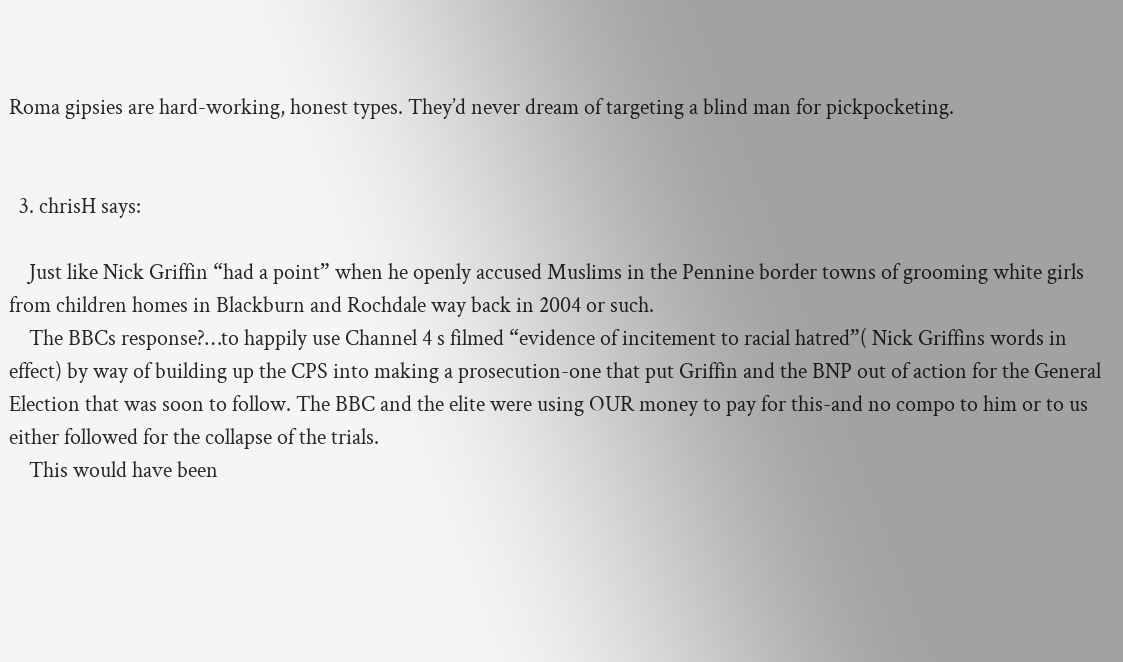Roma gipsies are hard-working, honest types. They’d never dream of targeting a blind man for pickpocketing.


  3. chrisH says:

    Just like Nick Griffin “had a point” when he openly accused Muslims in the Pennine border towns of grooming white girls from children homes in Blackburn and Rochdale way back in 2004 or such.
    The BBCs response?…to happily use Channel 4 s filmed “evidence of incitement to racial hatred”( Nick Griffins words in effect) by way of building up the CPS into making a prosecution-one that put Griffin and the BNP out of action for the General Election that was soon to follow. The BBC and the elite were using OUR money to pay for this-and no compo to him or to us either followed for the collapse of the trials.
    This would have been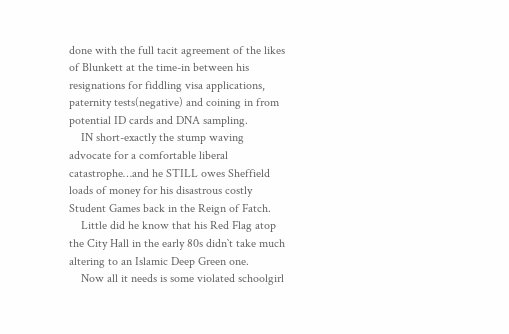done with the full tacit agreement of the likes of Blunkett at the time-in between his resignations for fiddling visa applications, paternity tests(negative) and coining in from potential ID cards and DNA sampling.
    IN short-exactly the stump waving advocate for a comfortable liberal catastrophe…and he STILL owes Sheffield loads of money for his disastrous costly Student Games back in the Reign of Fatch.
    Little did he know that his Red Flag atop the City Hall in the early 80s didn`t take much altering to an Islamic Deep Green one.
    Now all it needs is some violated schoolgirl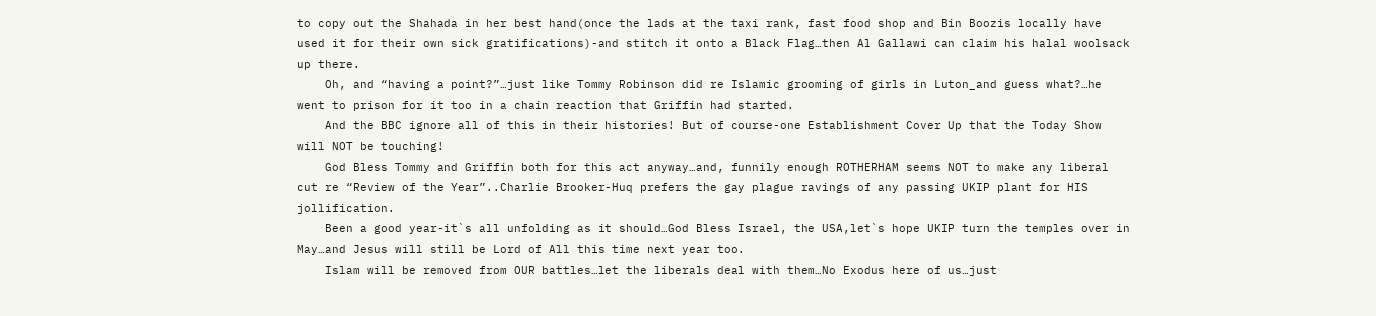to copy out the Shahada in her best hand(once the lads at the taxi rank, fast food shop and Bin Boozis locally have used it for their own sick gratifications)-and stitch it onto a Black Flag…then Al Gallawi can claim his halal woolsack up there.
    Oh, and “having a point?”…just like Tommy Robinson did re Islamic grooming of girls in Luton_and guess what?…he went to prison for it too in a chain reaction that Griffin had started.
    And the BBC ignore all of this in their histories! But of course-one Establishment Cover Up that the Today Show will NOT be touching!
    God Bless Tommy and Griffin both for this act anyway…and, funnily enough ROTHERHAM seems NOT to make any liberal cut re “Review of the Year”..Charlie Brooker-Huq prefers the gay plague ravings of any passing UKIP plant for HIS jollification.
    Been a good year-it`s all unfolding as it should…God Bless Israel, the USA,let`s hope UKIP turn the temples over in May…and Jesus will still be Lord of All this time next year too.
    Islam will be removed from OUR battles…let the liberals deal with them…No Exodus here of us…just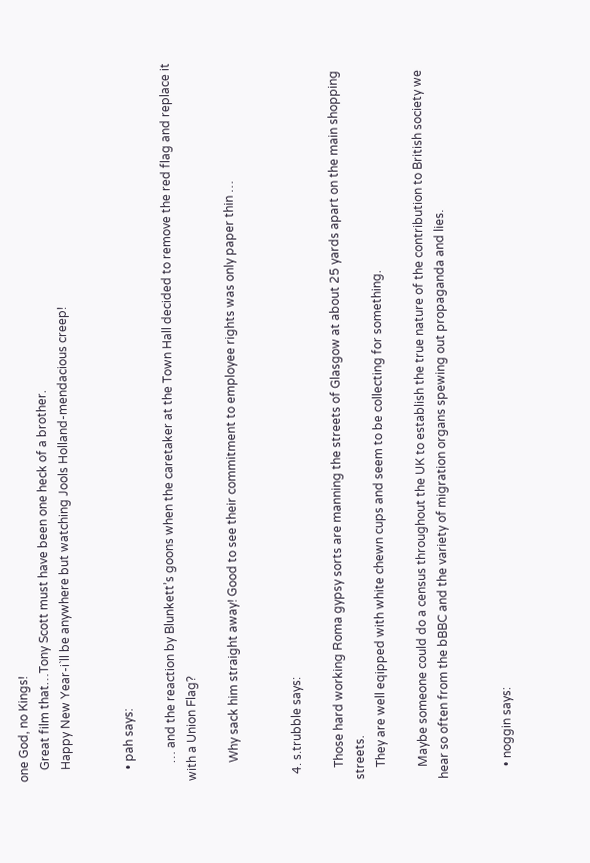one God, no Kings!
    Great film that…Tony Scott must have been one heck of a brother.
    Happy New Year-i`ll be anywhere but watching Jools Holland-mendacious creep!


    • pah says:

      … and the reaction by Blunkett’s goons when the caretaker at the Town Hall decided to remove the red flag and replace it with a Union Flag?

      Why sack him straight away! Good to see their commitment to employee rights was only paper thin …


  4. s.trubble says:

    Those hard working Roma gypsy sorts are manning the streets of Glasgow at about 25 yards apart on the main shopping streets.
    They are well eqipped with white chewn cups and seem to be collecting for something.

    Maybe someone could do a census throughout the UK to establish the true nature of the contribution to British society we hear so often from the bBBC and the variety of migration organs spewing out propaganda and lies.


    • noggin says: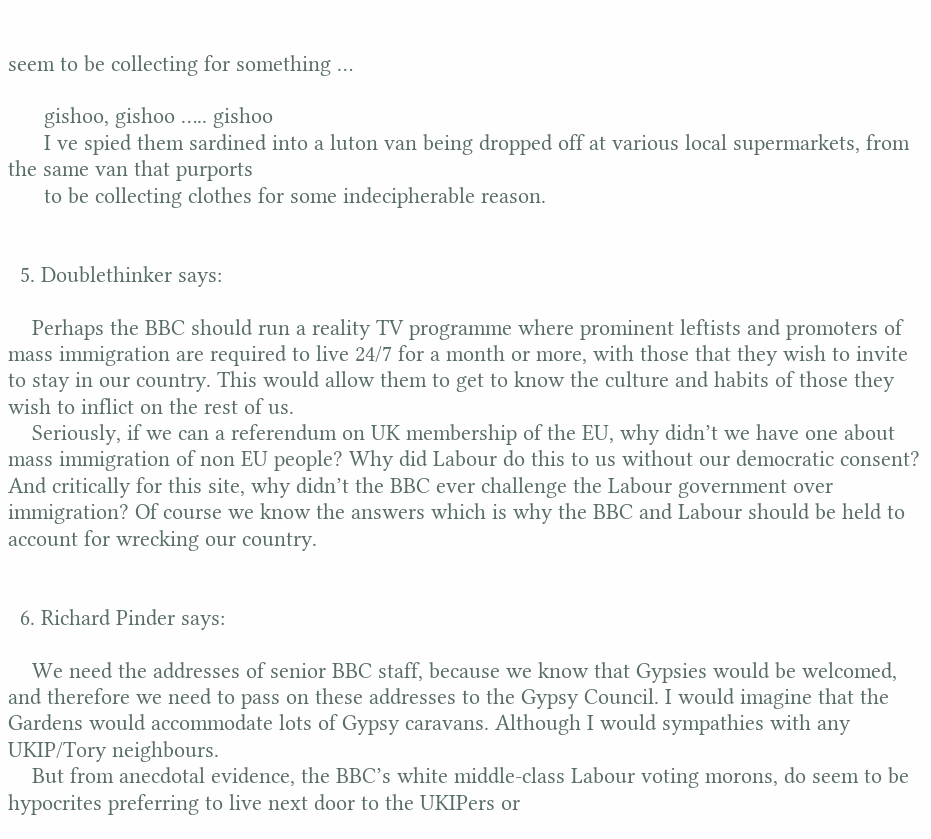seem to be collecting for something …

      gishoo, gishoo ….. gishoo
      I ve spied them sardined into a luton van being dropped off at various local supermarkets, from the same van that purports
      to be collecting clothes for some indecipherable reason.


  5. Doublethinker says:

    Perhaps the BBC should run a reality TV programme where prominent leftists and promoters of mass immigration are required to live 24/7 for a month or more, with those that they wish to invite to stay in our country. This would allow them to get to know the culture and habits of those they wish to inflict on the rest of us.
    Seriously, if we can a referendum on UK membership of the EU, why didn’t we have one about mass immigration of non EU people? Why did Labour do this to us without our democratic consent? And critically for this site, why didn’t the BBC ever challenge the Labour government over immigration? Of course we know the answers which is why the BBC and Labour should be held to account for wrecking our country.


  6. Richard Pinder says:

    We need the addresses of senior BBC staff, because we know that Gypsies would be welcomed, and therefore we need to pass on these addresses to the Gypsy Council. I would imagine that the Gardens would accommodate lots of Gypsy caravans. Although I would sympathies with any UKIP/Tory neighbours.
    But from anecdotal evidence, the BBC’s white middle-class Labour voting morons, do seem to be hypocrites preferring to live next door to the UKIPers or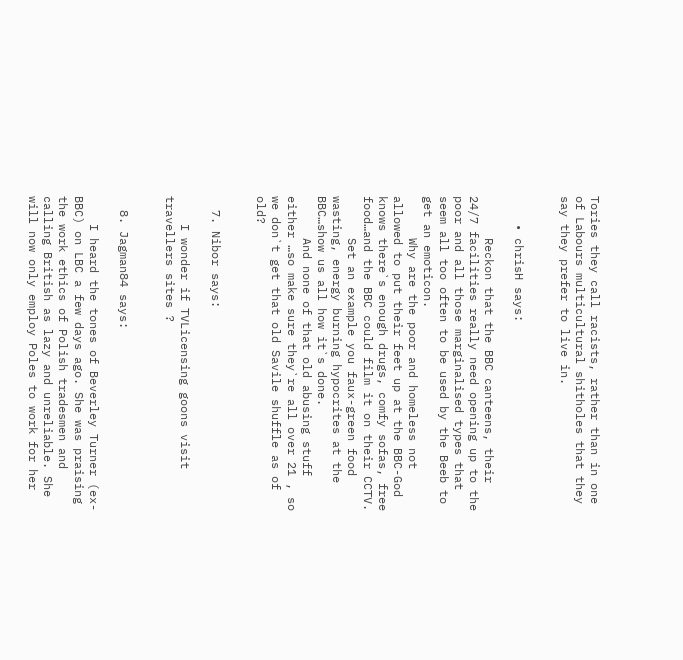Tories they call racists, rather than in one of Labours multicultural shitholes that they say they prefer to live in.


    • chrisH says:

      Reckon that the BBC canteens, their 24/7 facilities really need opening up to the poor and all those marginalised types that seem all too often to be used by the Beeb to get an emoticon.
      Why are the poor and homeless not allowed to put their feet up at the BBC-God knows there`s enough drugs, comfy sofas, free food…and the BBC could film it on their CCTV.
      Set an example you faux-green food wasting, energy burning hypocrites at the BBC…show us all how it`s done.
      And none of that old abusing stuff either …so make sure they`re all over 21 , so we don`t get that old Savile shuffle as of old?


  7. Nibor says:

    I wonder if TVLicensing goons visit travellers sites ?


  8. Jagman84 says:

    I heard the tones of Beverley Turner (ex-BBC) on LBC a few days ago. She was praising the work ethics of Polish tradesmen and calling British as lazy and unreliable. She will now only employ Poles to work for her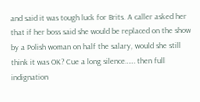and said it was tough luck for Brits. A caller asked her that if her boss said she would be replaced on the show by a Polish woman on half the salary, would she still think it was OK? Cue a long silence…… then full indignation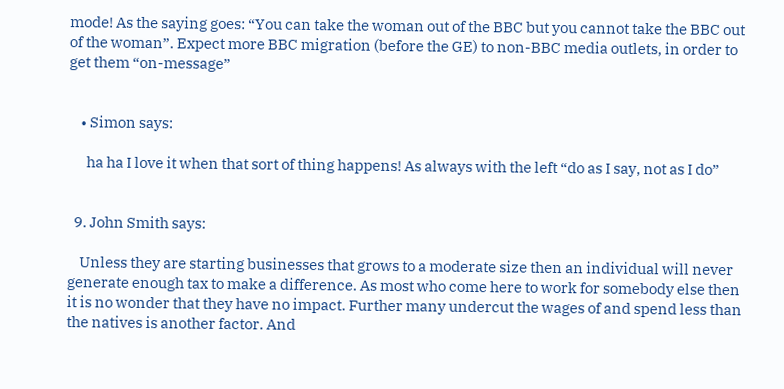mode! As the saying goes: “You can take the woman out of the BBC but you cannot take the BBC out of the woman”. Expect more BBC migration (before the GE) to non-BBC media outlets, in order to get them “on-message”


    • Simon says:

      ha ha I love it when that sort of thing happens! As always with the left “do as I say, not as I do”


  9. John Smith says:

    Unless they are starting businesses that grows to a moderate size then an individual will never generate enough tax to make a difference. As most who come here to work for somebody else then it is no wonder that they have no impact. Further many undercut the wages of and spend less than the natives is another factor. And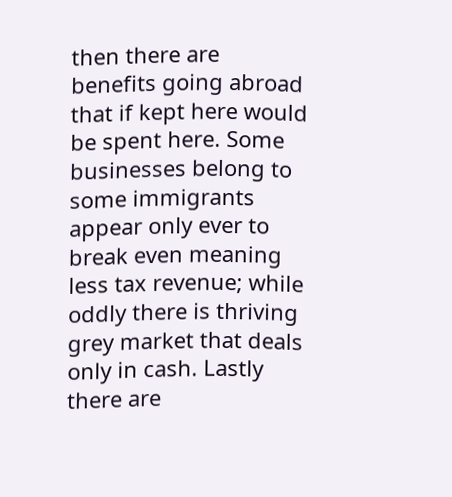then there are benefits going abroad that if kept here would be spent here. Some businesses belong to some immigrants appear only ever to break even meaning less tax revenue; while oddly there is thriving grey market that deals only in cash. Lastly there are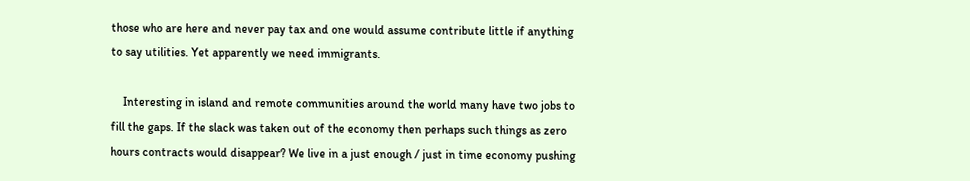those who are here and never pay tax and one would assume contribute little if anything to say utilities. Yet apparently we need immigrants.

    Interesting in island and remote communities around the world many have two jobs to fill the gaps. If the slack was taken out of the economy then perhaps such things as zero hours contracts would disappear? We live in a just enough / just in time economy pushing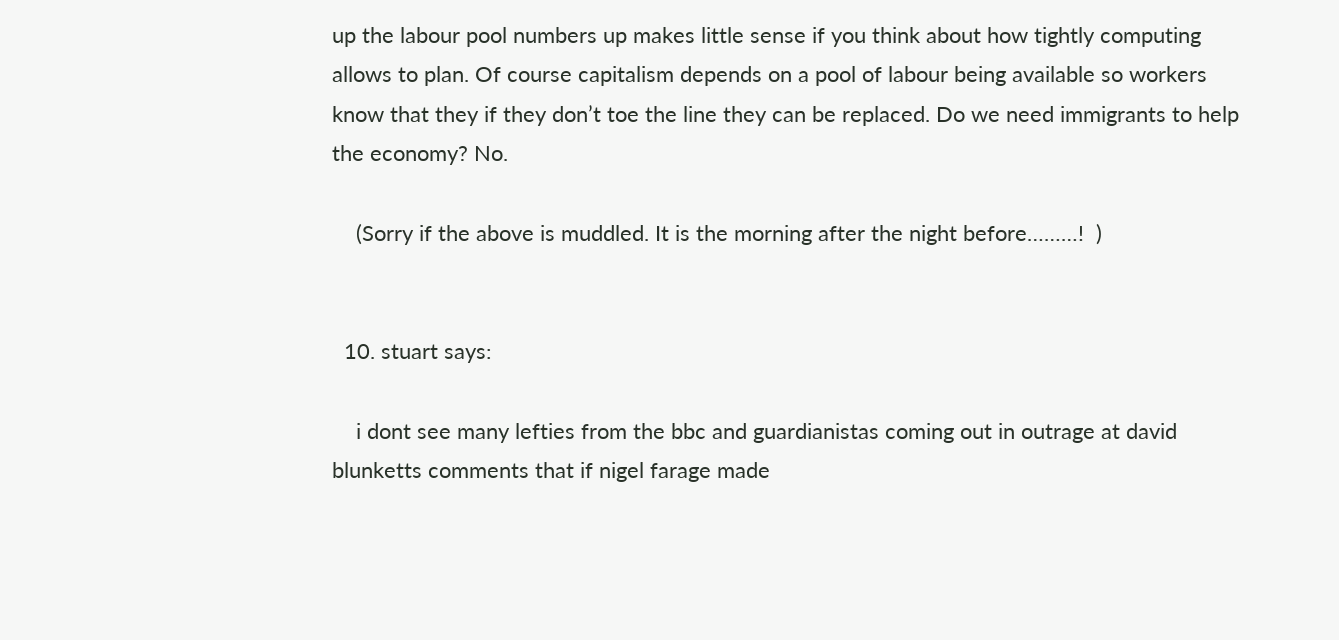up the labour pool numbers up makes little sense if you think about how tightly computing allows to plan. Of course capitalism depends on a pool of labour being available so workers know that they if they don’t toe the line they can be replaced. Do we need immigrants to help the economy? No.

    (Sorry if the above is muddled. It is the morning after the night before………!  )


  10. stuart says:

    i dont see many lefties from the bbc and guardianistas coming out in outrage at david blunketts comments that if nigel farage made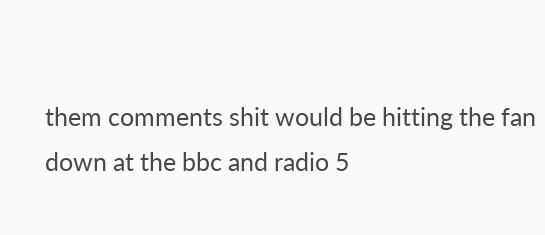them comments shit would be hitting the fan down at the bbc and radio 5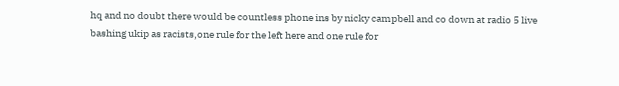hq and no doubt there would be countless phone ins by nicky campbell and co down at radio 5 live bashing ukip as racists,one rule for the left here and one rule for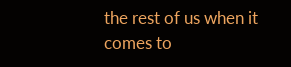the rest of us when it comes to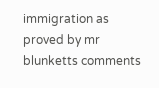immigration as proved by mr blunketts comments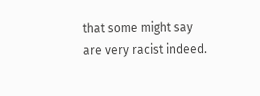that some might say are very racist indeed.